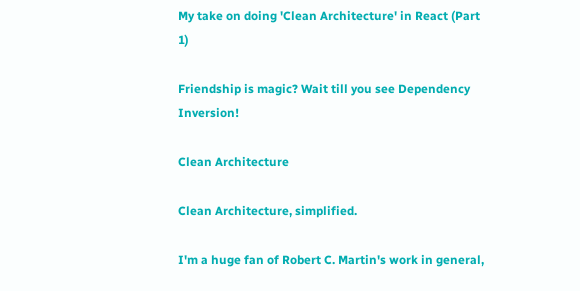My take on doing 'Clean Architecture' in React (Part 1)

Friendship is magic? Wait till you see Dependency Inversion!

Clean Architecture

Clean Architecture, simplified.

I'm a huge fan of Robert C. Martin's work in general,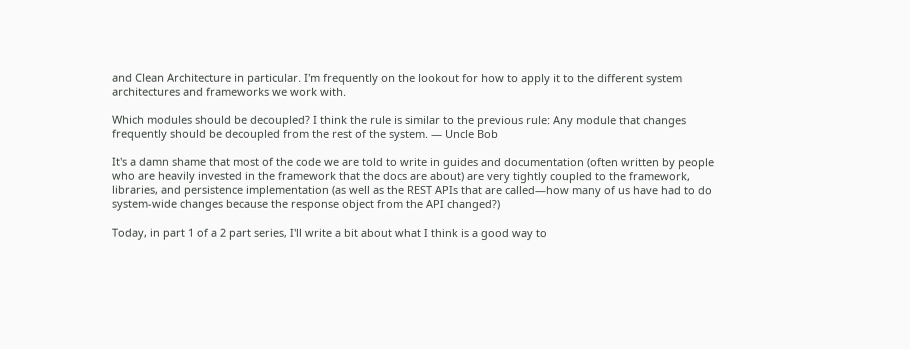and Clean Architecture in particular. I'm frequently on the lookout for how to apply it to the different system architectures and frameworks we work with.

Which modules should be decoupled? I think the rule is similar to the previous rule: Any module that changes frequently should be decoupled from the rest of the system. — Uncle Bob

It's a damn shame that most of the code we are told to write in guides and documentation (often written by people who are heavily invested in the framework that the docs are about) are very tightly coupled to the framework, libraries, and persistence implementation (as well as the REST APIs that are called—how many of us have had to do system-wide changes because the response object from the API changed?)

Today, in part 1 of a 2 part series, I'll write a bit about what I think is a good way to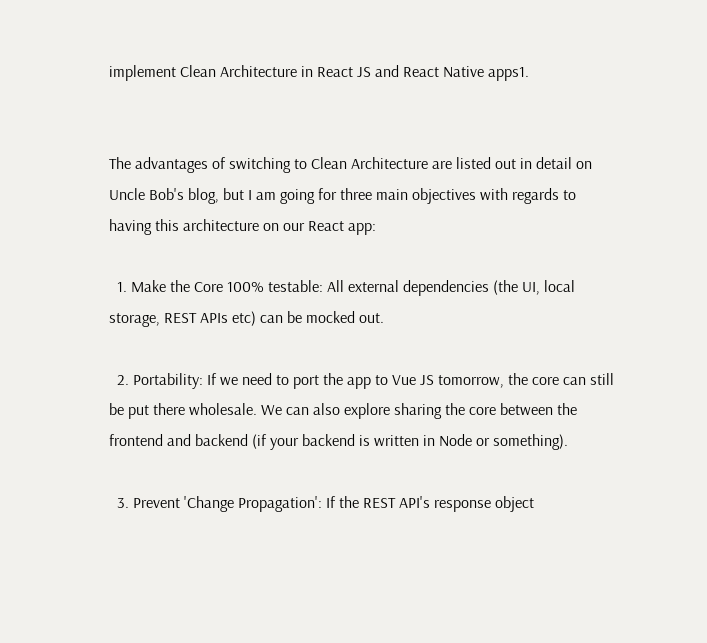implement Clean Architecture in React JS and React Native apps1.


The advantages of switching to Clean Architecture are listed out in detail on Uncle Bob's blog, but I am going for three main objectives with regards to having this architecture on our React app:

  1. Make the Core 100% testable: All external dependencies (the UI, local storage, REST APIs etc) can be mocked out.

  2. Portability: If we need to port the app to Vue JS tomorrow, the core can still be put there wholesale. We can also explore sharing the core between the frontend and backend (if your backend is written in Node or something).

  3. Prevent 'Change Propagation': If the REST API's response object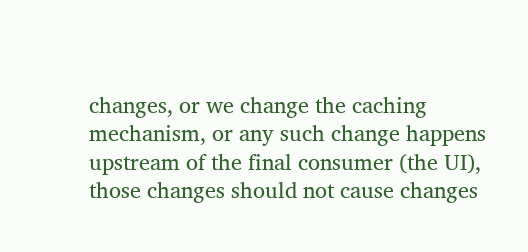changes, or we change the caching mechanism, or any such change happens upstream of the final consumer (the UI), those changes should not cause changes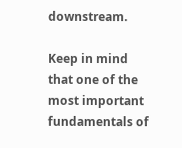downstream.

Keep in mind that one of the most important fundamentals of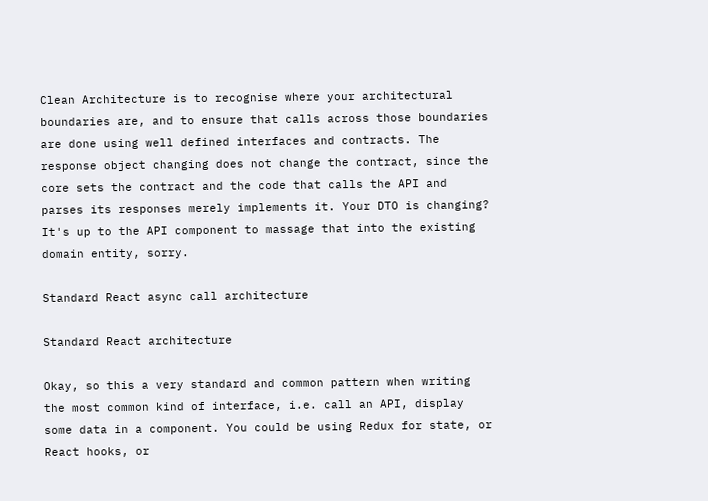Clean Architecture is to recognise where your architectural boundaries are, and to ensure that calls across those boundaries are done using well defined interfaces and contracts. The response object changing does not change the contract, since the core sets the contract and the code that calls the API and parses its responses merely implements it. Your DTO is changing? It's up to the API component to massage that into the existing domain entity, sorry.

Standard React async call architecture

Standard React architecture

Okay, so this a very standard and common pattern when writing the most common kind of interface, i.e. call an API, display some data in a component. You could be using Redux for state, or React hooks, or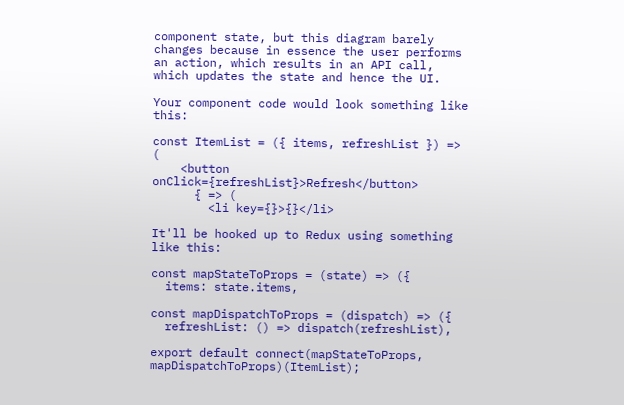component state, but this diagram barely changes because in essence the user performs an action, which results in an API call, which updates the state and hence the UI.

Your component code would look something like this:

const ItemList = ({ items, refreshList }) => (
    <button onClick={refreshList}>Refresh</button>
      { => (
        <li key={}>{}</li>

It'll be hooked up to Redux using something like this:

const mapStateToProps = (state) => ({
  items: state.items,

const mapDispatchToProps = (dispatch) => ({
  refreshList: () => dispatch(refreshList),

export default connect(mapStateToProps, mapDispatchToProps)(ItemList);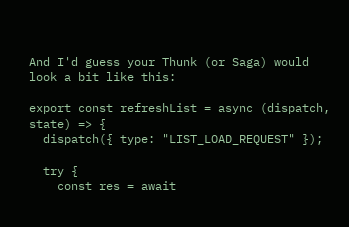And I'd guess your Thunk (or Saga) would look a bit like this:

export const refreshList = async (dispatch, state) => {
  dispatch({ type: "LIST_LOAD_REQUEST" });

  try {
    const res = await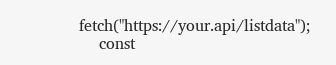fetch("https://your.api/listdata");
    const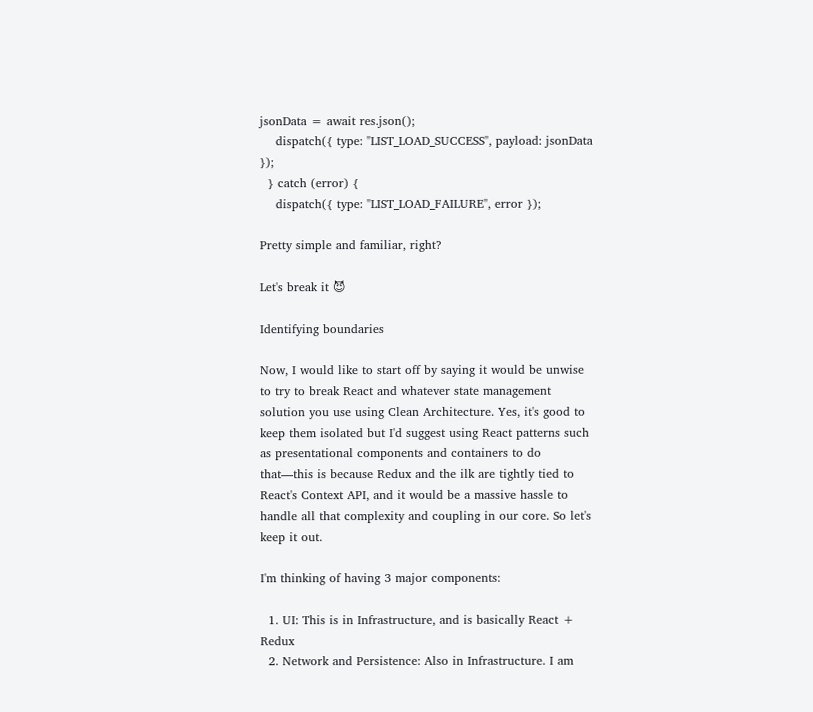jsonData = await res.json();
    dispatch({ type: "LIST_LOAD_SUCCESS", payload: jsonData });
  } catch (error) {
    dispatch({ type: "LIST_LOAD_FAILURE", error });

Pretty simple and familiar, right?

Let's break it 😈

Identifying boundaries

Now, I would like to start off by saying it would be unwise to try to break React and whatever state management solution you use using Clean Architecture. Yes, it's good to keep them isolated but I'd suggest using React patterns such as presentational components and containers to do that—this is because Redux and the ilk are tightly tied to React's Context API, and it would be a massive hassle to handle all that complexity and coupling in our core. So let's keep it out.

I'm thinking of having 3 major components:

  1. UI: This is in Infrastructure, and is basically React + Redux
  2. Network and Persistence: Also in Infrastructure. I am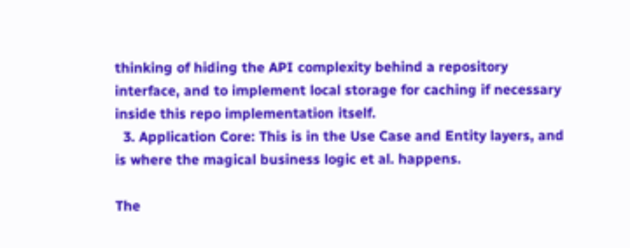thinking of hiding the API complexity behind a repository interface, and to implement local storage for caching if necessary inside this repo implementation itself.
  3. Application Core: This is in the Use Case and Entity layers, and is where the magical business logic et al. happens.

The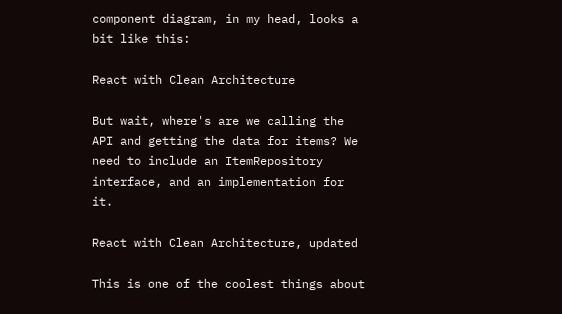component diagram, in my head, looks a bit like this:

React with Clean Architecture

But wait, where's are we calling the API and getting the data for items? We need to include an ItemRepository interface, and an implementation for it.

React with Clean Architecture, updated

This is one of the coolest things about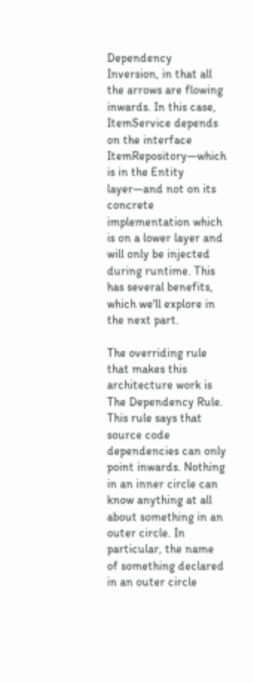Dependency Inversion, in that all the arrows are flowing inwards. In this case, ItemService depends on the interface ItemRepository—which is in the Entity layer—and not on its concrete implementation which is on a lower layer and will only be injected during runtime. This has several benefits, which we'll explore in the next part.

The overriding rule that makes this architecture work is The Dependency Rule. This rule says that source code dependencies can only point inwards. Nothing in an inner circle can know anything at all about something in an outer circle. In particular, the name of something declared in an outer circle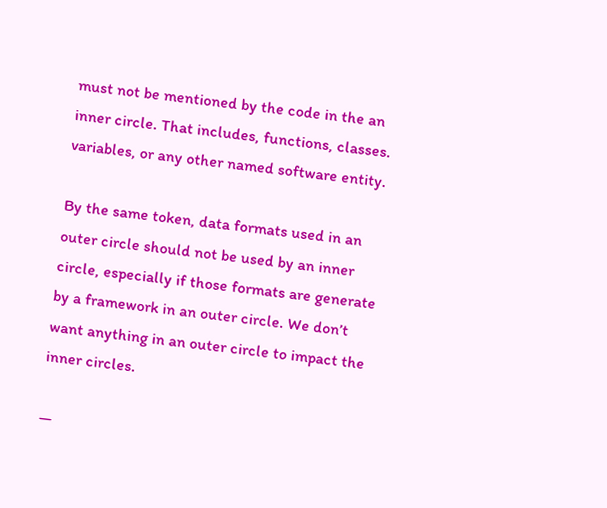must not be mentioned by the code in the an inner circle. That includes, functions, classes. variables, or any other named software entity.

By the same token, data formats used in an outer circle should not be used by an inner circle, especially if those formats are generate by a framework in an outer circle. We don’t want anything in an outer circle to impact the inner circles.

—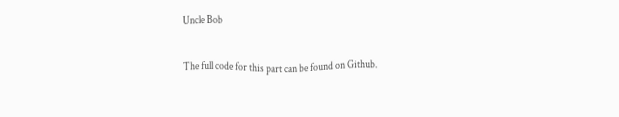Uncle Bob

The full code for this part can be found on Github.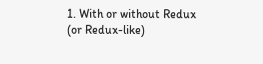1. With or without Redux (or Redux-like)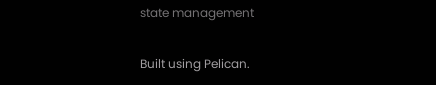state management

Built using Pelican.